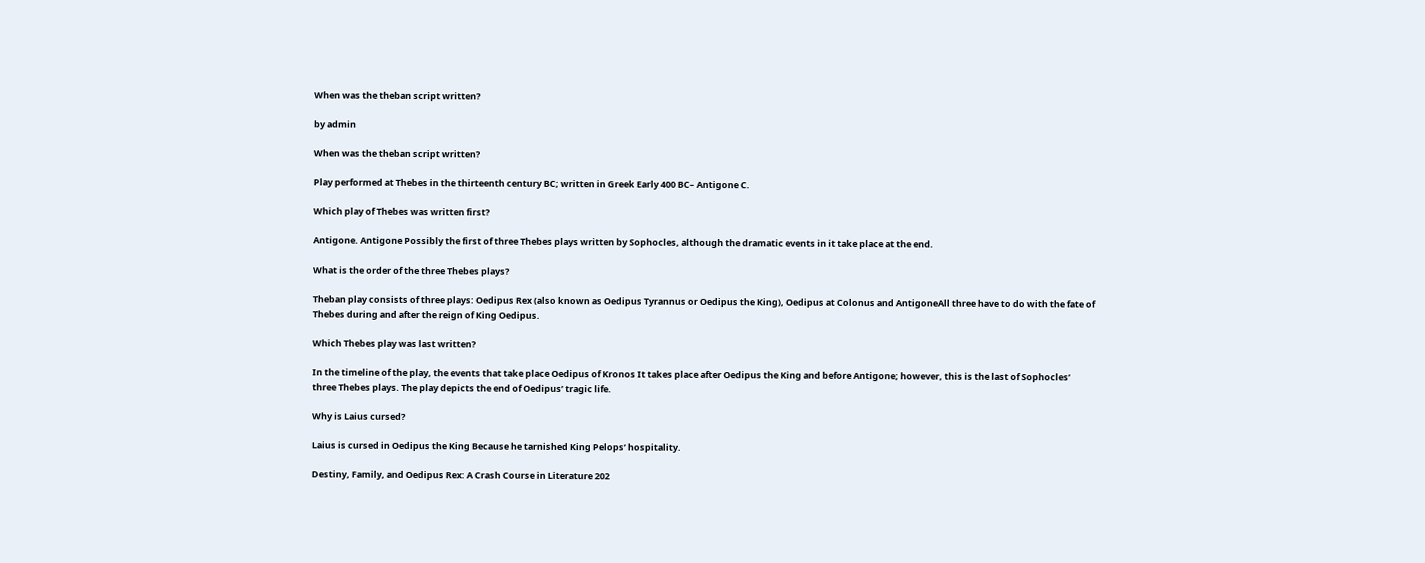When was the theban script written?

by admin

When was the theban script written?

Play performed at Thebes in the thirteenth century BC; written in Greek Early 400 BC– Antigone C.

Which play of Thebes was written first?

Antigone. Antigone Possibly the first of three Thebes plays written by Sophocles, although the dramatic events in it take place at the end.

What is the order of the three Thebes plays?

Theban play consists of three plays: Oedipus Rex (also known as Oedipus Tyrannus or Oedipus the King), Oedipus at Colonus and AntigoneAll three have to do with the fate of Thebes during and after the reign of King Oedipus.

Which Thebes play was last written?

In the timeline of the play, the events that take place Oedipus of Kronos It takes place after Oedipus the King and before Antigone; however, this is the last of Sophocles’ three Thebes plays. The play depicts the end of Oedipus’ tragic life.

Why is Laius cursed?

Laius is cursed in Oedipus the King Because he tarnished King Pelops’ hospitality.

Destiny, Family, and Oedipus Rex: A Crash Course in Literature 202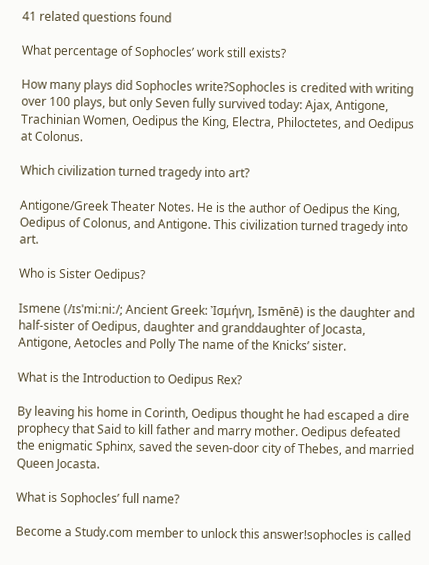41 related questions found

What percentage of Sophocles’ work still exists?

How many plays did Sophocles write?Sophocles is credited with writing over 100 plays, but only Seven fully survived today: Ajax, Antigone, Trachinian Women, Oedipus the King, Electra, Philoctetes, and Oedipus at Colonus.

Which civilization turned tragedy into art?

Antigone/Greek Theater Notes. He is the author of Oedipus the King, Oedipus of Colonus, and Antigone. This civilization turned tragedy into art.

Who is Sister Oedipus?

Ismene (/ɪsˈmiːniː/; Ancient Greek: Ἰσμήνη, Ismēnē) is the daughter and half-sister of Oedipus, daughter and granddaughter of Jocasta, Antigone, Aetocles and Polly The name of the Knicks’ sister.

What is the Introduction to Oedipus Rex?

By leaving his home in Corinth, Oedipus thought he had escaped a dire prophecy that Said to kill father and marry mother. Oedipus defeated the enigmatic Sphinx, saved the seven-door city of Thebes, and married Queen Jocasta.

What is Sophocles’ full name?

Become a Study.com member to unlock this answer!sophocles is called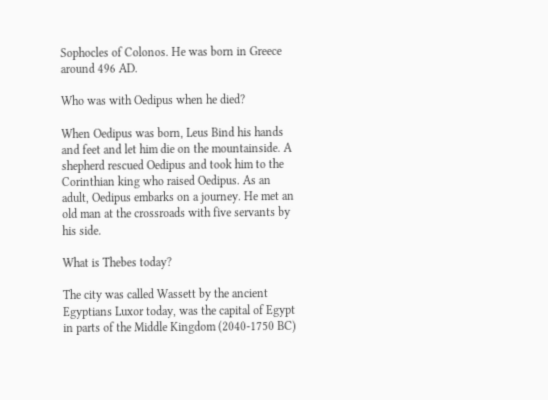Sophocles of Colonos. He was born in Greece around 496 AD.

Who was with Oedipus when he died?

When Oedipus was born, Leus Bind his hands and feet and let him die on the mountainside. A shepherd rescued Oedipus and took him to the Corinthian king who raised Oedipus. As an adult, Oedipus embarks on a journey. He met an old man at the crossroads with five servants by his side.

What is Thebes today?

The city was called Wassett by the ancient Egyptians Luxor today, was the capital of Egypt in parts of the Middle Kingdom (2040-1750 BC)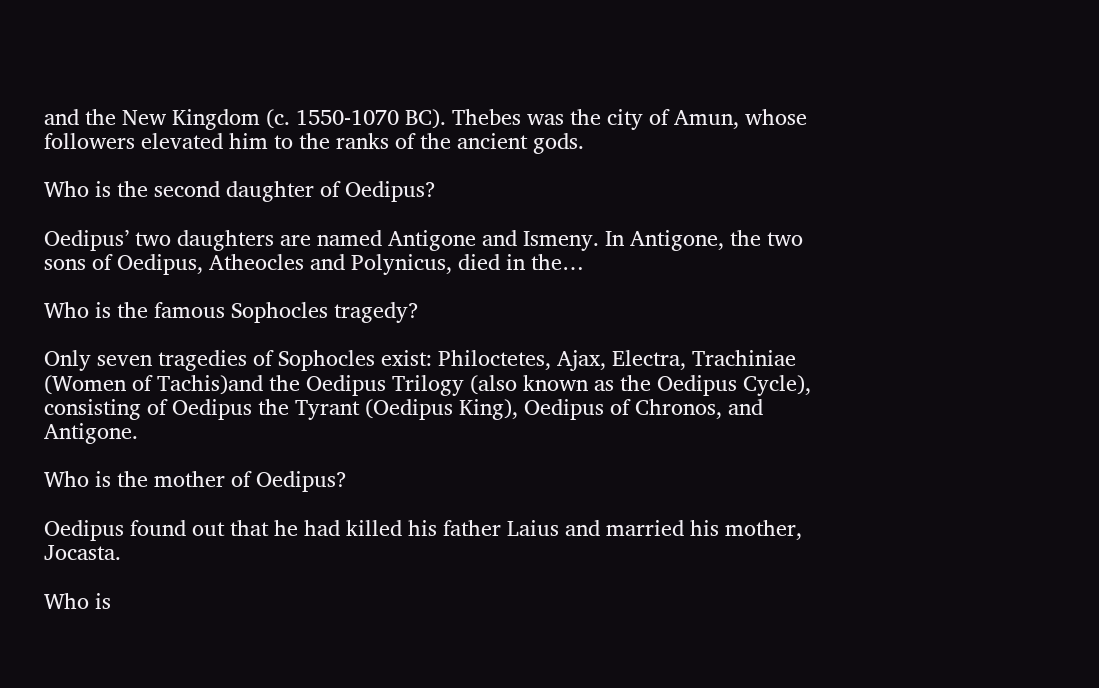and the New Kingdom (c. 1550-1070 BC). Thebes was the city of Amun, whose followers elevated him to the ranks of the ancient gods.

Who is the second daughter of Oedipus?

Oedipus’ two daughters are named Antigone and Ismeny. In Antigone, the two sons of Oedipus, Atheocles and Polynicus, died in the…

Who is the famous Sophocles tragedy?

Only seven tragedies of Sophocles exist: Philoctetes, Ajax, Electra, Trachiniae (Women of Tachis)and the Oedipus Trilogy (also known as the Oedipus Cycle), consisting of Oedipus the Tyrant (Oedipus King), Oedipus of Chronos, and Antigone.

Who is the mother of Oedipus?

Oedipus found out that he had killed his father Laius and married his mother, Jocasta.

Who is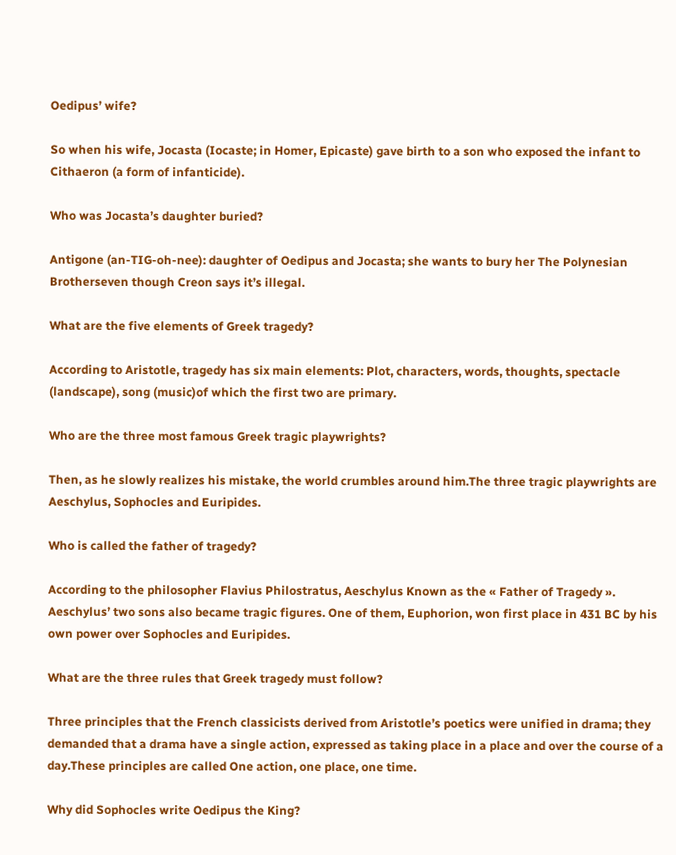Oedipus’ wife?

So when his wife, Jocasta (Iocaste; in Homer, Epicaste) gave birth to a son who exposed the infant to Cithaeron (a form of infanticide).

Who was Jocasta’s daughter buried?

Antigone (an-TIG-oh-nee): daughter of Oedipus and Jocasta; she wants to bury her The Polynesian Brotherseven though Creon says it’s illegal.

What are the five elements of Greek tragedy?

According to Aristotle, tragedy has six main elements: Plot, characters, words, thoughts, spectacle (landscape), song (music)of which the first two are primary.

Who are the three most famous Greek tragic playwrights?

Then, as he slowly realizes his mistake, the world crumbles around him.The three tragic playwrights are Aeschylus, Sophocles and Euripides.

Who is called the father of tragedy?

According to the philosopher Flavius Philostratus, Aeschylus Known as the « Father of Tragedy ». Aeschylus’ two sons also became tragic figures. One of them, Euphorion, won first place in 431 BC by his own power over Sophocles and Euripides.

What are the three rules that Greek tragedy must follow?

Three principles that the French classicists derived from Aristotle’s poetics were unified in drama; they demanded that a drama have a single action, expressed as taking place in a place and over the course of a day.These principles are called One action, one place, one time.

Why did Sophocles write Oedipus the King?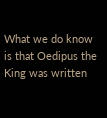What we do know is that Oedipus the King was written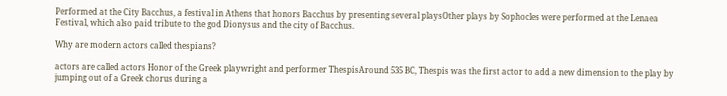Performed at the City Bacchus, a festival in Athens that honors Bacchus by presenting several playsOther plays by Sophocles were performed at the Lenaea Festival, which also paid tribute to the god Dionysus and the city of Bacchus.

Why are modern actors called thespians?

actors are called actors Honor of the Greek playwright and performer ThespisAround 535 BC, Thespis was the first actor to add a new dimension to the play by jumping out of a Greek chorus during a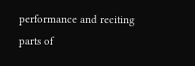performance and reciting parts of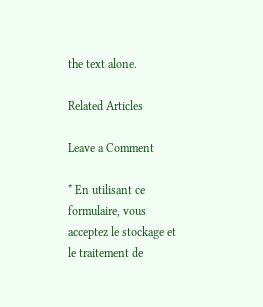the text alone.

Related Articles

Leave a Comment

* En utilisant ce formulaire, vous acceptez le stockage et le traitement de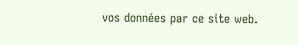vos données par ce site web.